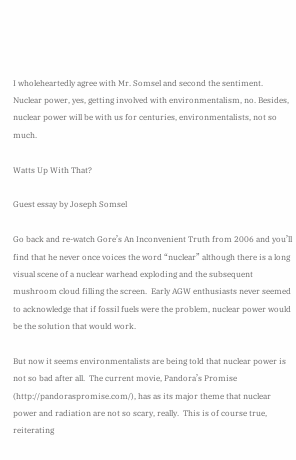I wholeheartedly agree with Mr. Somsel and second the sentiment. Nuclear power, yes, getting involved with environmentalism, no. Besides, nuclear power will be with us for centuries, environmentalists, not so much.

Watts Up With That?

Guest essay by Joseph Somsel

Go back and re-watch Gore’s An Inconvenient Truth from 2006 and you’ll find that he never once voices the word “nuclear” although there is a long visual scene of a nuclear warhead exploding and the subsequent mushroom cloud filling the screen.  Early AGW enthusiasts never seemed to acknowledge that if fossil fuels were the problem, nuclear power would be the solution that would work.

But now it seems environmentalists are being told that nuclear power is not so bad after all.  The current movie, Pandora’s Promise (http://pandoraspromise.com/), has as its major theme that nuclear power and radiation are not so scary, really.  This is of course true, reiterating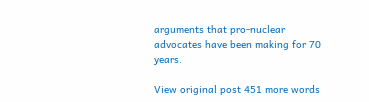arguments that pro-nuclear advocates have been making for 70 years.

View original post 451 more words